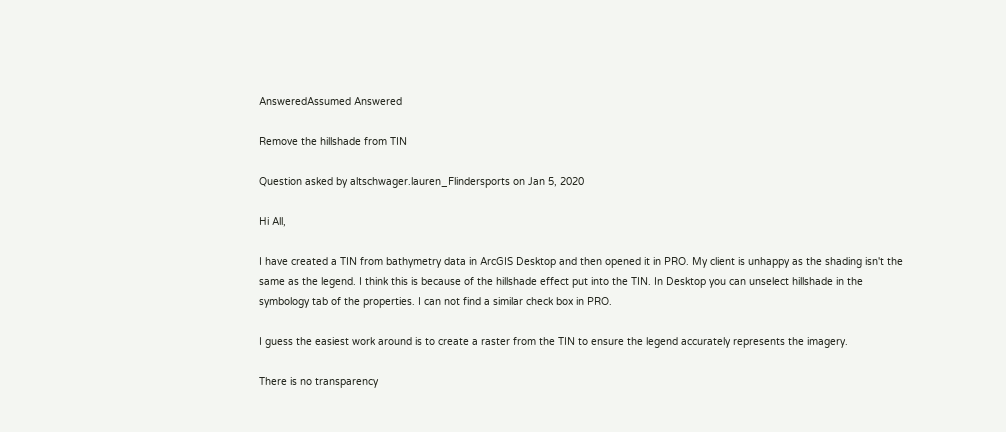AnsweredAssumed Answered

Remove the hillshade from TIN

Question asked by altschwager.lauren_Flindersports on Jan 5, 2020

Hi All,

I have created a TIN from bathymetry data in ArcGIS Desktop and then opened it in PRO. My client is unhappy as the shading isn't the same as the legend. I think this is because of the hillshade effect put into the TIN. In Desktop you can unselect hillshade in the symbology tab of the properties. I can not find a similar check box in PRO.

I guess the easiest work around is to create a raster from the TIN to ensure the legend accurately represents the imagery.

There is no transparency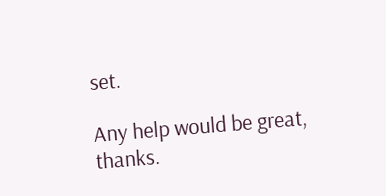set.

Any help would be great, thanks.